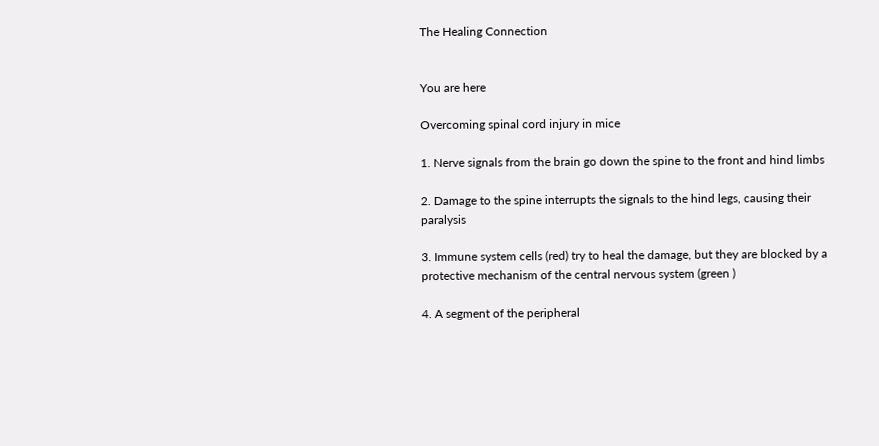The Healing Connection


You are here

Overcoming spinal cord injury in mice

1. Nerve signals from the brain go down the spine to the front and hind limbs

2. Damage to the spine interrupts the signals to the hind legs, causing their paralysis

3. Immune system cells (red) try to heal the damage, but they are blocked by a protective mechanism of the central nervous system (green )

4. A segment of the peripheral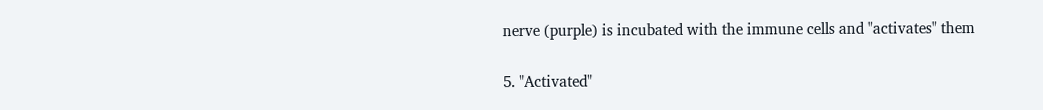nerve (purple) is incubated with the immune cells and "activates" them

5. "Activated"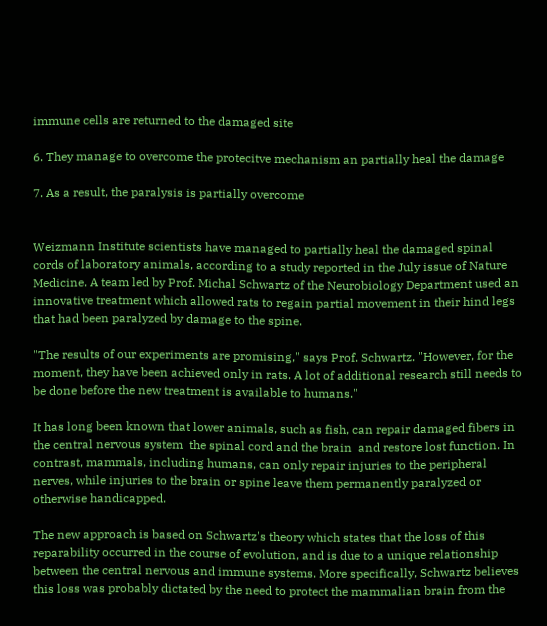immune cells are returned to the damaged site

6. They manage to overcome the protecitve mechanism an partially heal the damage

7. As a result, the paralysis is partially overcome


Weizmann Institute scientists have managed to partially heal the damaged spinal cords of laboratory animals, according to a study reported in the July issue of Nature Medicine. A team led by Prof. Michal Schwartz of the Neurobiology Department used an innovative treatment which allowed rats to regain partial movement in their hind legs that had been paralyzed by damage to the spine.

"The results of our experiments are promising," says Prof. Schwartz. "However, for the moment, they have been achieved only in rats. A lot of additional research still needs to be done before the new treatment is available to humans."

It has long been known that lower animals, such as fish, can repair damaged fibers in the central nervous system  the spinal cord and the brain  and restore lost function. In contrast, mammals, including humans, can only repair injuries to the peripheral nerves, while injuries to the brain or spine leave them permanently paralyzed or otherwise handicapped.

The new approach is based on Schwartz's theory which states that the loss of this reparability occurred in the course of evolution, and is due to a unique relationship between the central nervous and immune systems. More specifically, Schwartz believes this loss was probably dictated by the need to protect the mammalian brain from the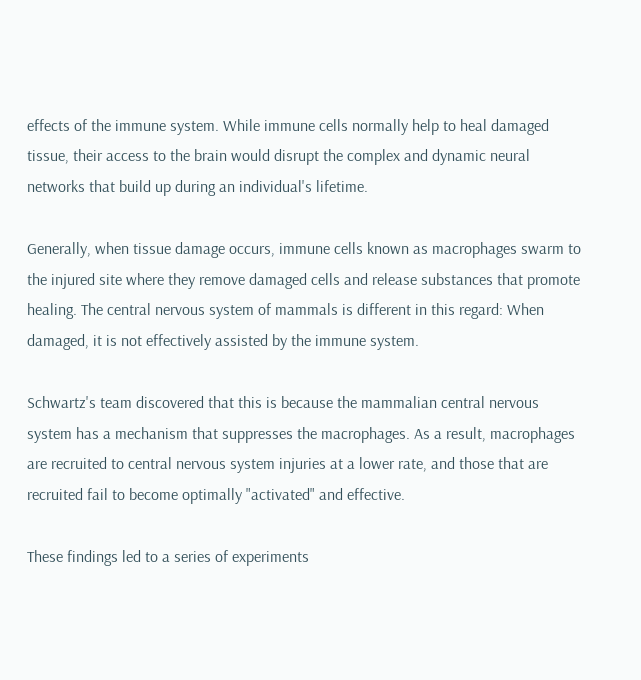effects of the immune system. While immune cells normally help to heal damaged tissue, their access to the brain would disrupt the complex and dynamic neural networks that build up during an individual's lifetime.

Generally, when tissue damage occurs, immune cells known as macrophages swarm to the injured site where they remove damaged cells and release substances that promote healing. The central nervous system of mammals is different in this regard: When damaged, it is not effectively assisted by the immune system.

Schwartz's team discovered that this is because the mammalian central nervous system has a mechanism that suppresses the macrophages. As a result, macrophages are recruited to central nervous system injuries at a lower rate, and those that are recruited fail to become optimally "activated" and effective.

These findings led to a series of experiments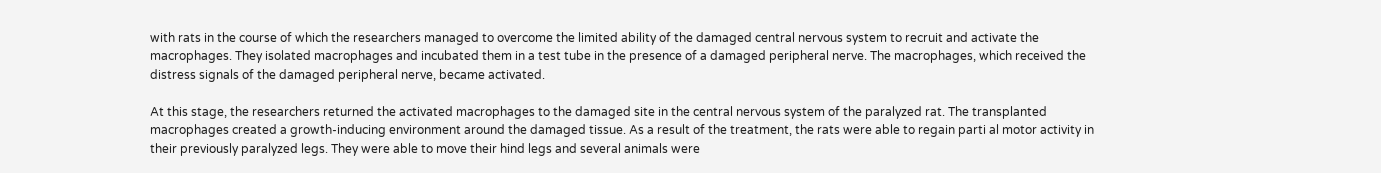with rats in the course of which the researchers managed to overcome the limited ability of the damaged central nervous system to recruit and activate the macrophages. They isolated macrophages and incubated them in a test tube in the presence of a damaged peripheral nerve. The macrophages, which received the distress signals of the damaged peripheral nerve, became activated.

At this stage, the researchers returned the activated macrophages to the damaged site in the central nervous system of the paralyzed rat. The transplanted macrophages created a growth-inducing environment around the damaged tissue. As a result of the treatment, the rats were able to regain parti al motor activity in their previously paralyzed legs. They were able to move their hind legs and several animals were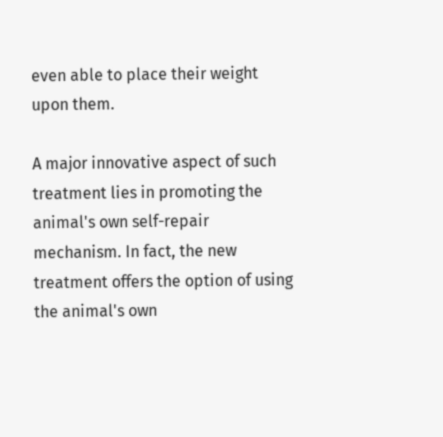even able to place their weight upon them.

A major innovative aspect of such treatment lies in promoting the animal's own self-repair mechanism. In fact, the new treatment offers the option of using the animal's own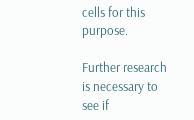cells for this purpose.

Further research is necessary to see if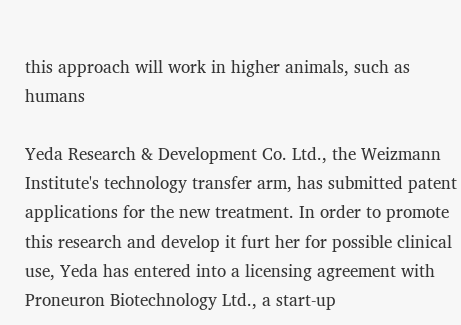this approach will work in higher animals, such as humans

Yeda Research & Development Co. Ltd., the Weizmann Institute's technology transfer arm, has submitted patent applications for the new treatment. In order to promote this research and develop it furt her for possible clinical use, Yeda has entered into a licensing agreement with Proneuron Biotechnology Ltd., a start-up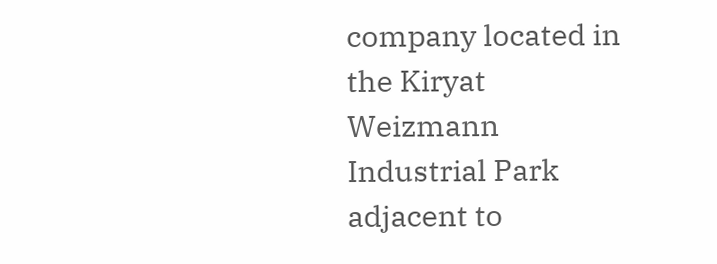company located in the Kiryat Weizmann Industrial Park adjacent to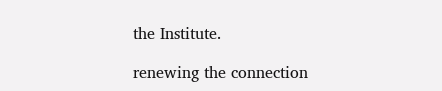the Institute.

renewing the connection